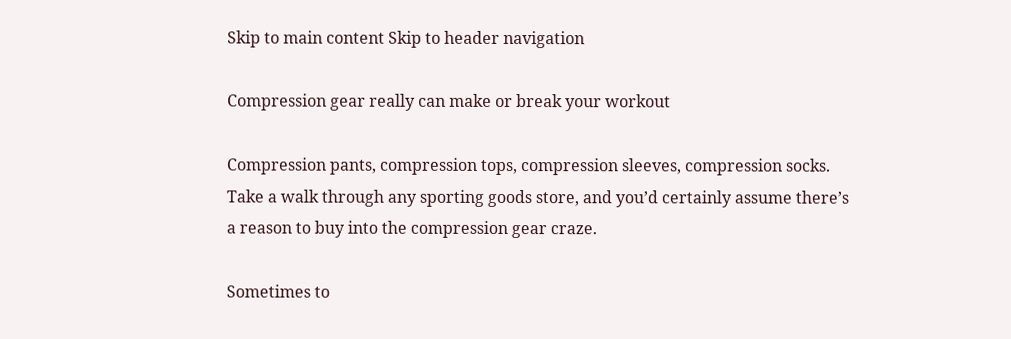Skip to main content Skip to header navigation

Compression gear really can make or break your workout

Compression pants, compression tops, compression sleeves, compression socks. Take a walk through any sporting goods store, and you’d certainly assume there’s a reason to buy into the compression gear craze.

Sometimes to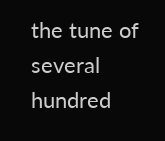the tune of several hundred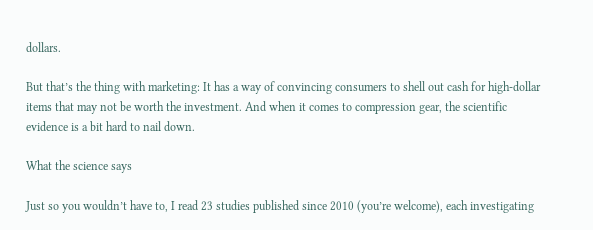dollars.

But that’s the thing with marketing: It has a way of convincing consumers to shell out cash for high-dollar items that may not be worth the investment. And when it comes to compression gear, the scientific evidence is a bit hard to nail down.

What the science says

Just so you wouldn’t have to, I read 23 studies published since 2010 (you’re welcome), each investigating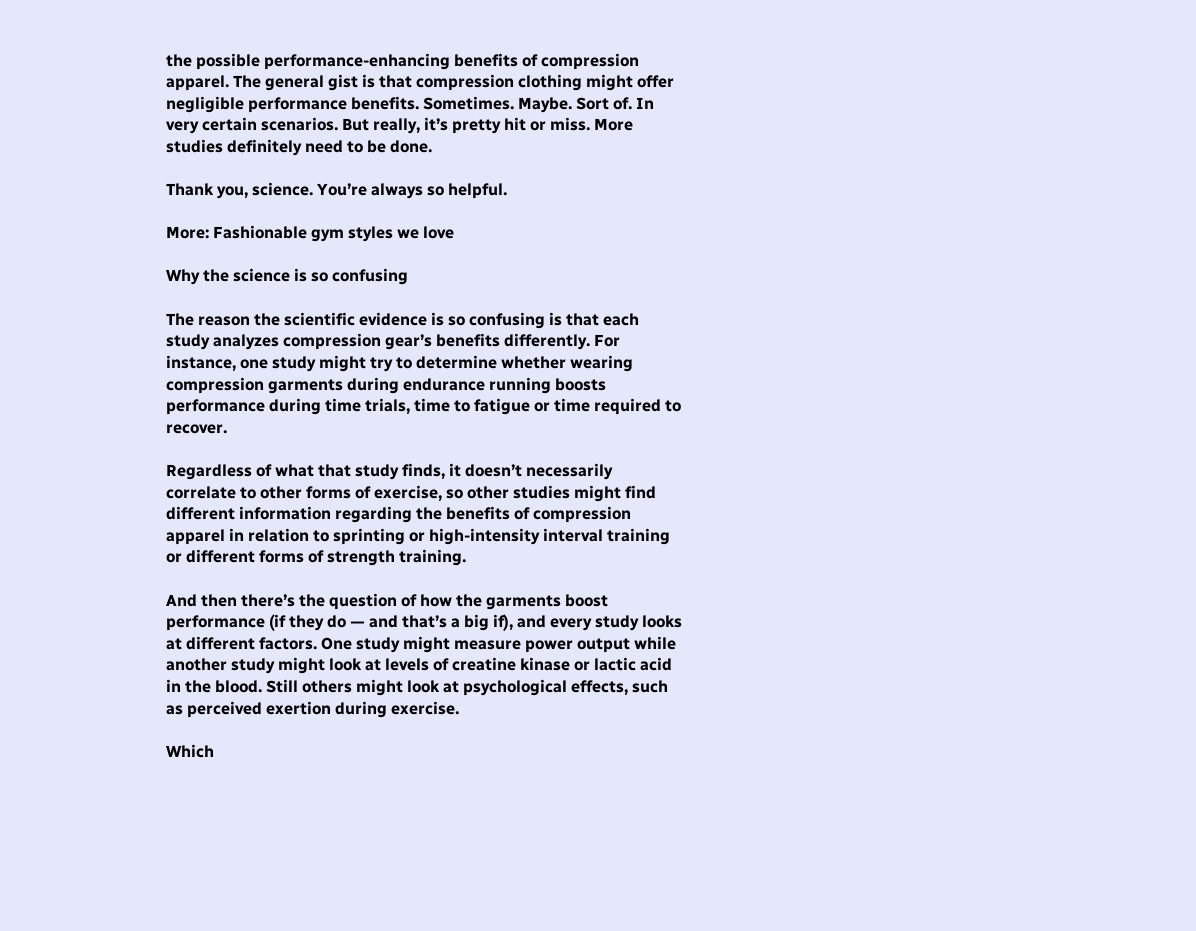the possible performance-enhancing benefits of compression apparel. The general gist is that compression clothing might offer negligible performance benefits. Sometimes. Maybe. Sort of. In very certain scenarios. But really, it’s pretty hit or miss. More studies definitely need to be done.

Thank you, science. You’re always so helpful.

More: Fashionable gym styles we love

Why the science is so confusing

The reason the scientific evidence is so confusing is that each study analyzes compression gear’s benefits differently. For instance, one study might try to determine whether wearing compression garments during endurance running boosts performance during time trials, time to fatigue or time required to recover.

Regardless of what that study finds, it doesn’t necessarily correlate to other forms of exercise, so other studies might find different information regarding the benefits of compression apparel in relation to sprinting or high-intensity interval training or different forms of strength training.

And then there’s the question of how the garments boost performance (if they do — and that’s a big if), and every study looks at different factors. One study might measure power output while another study might look at levels of creatine kinase or lactic acid in the blood. Still others might look at psychological effects, such as perceived exertion during exercise.

Which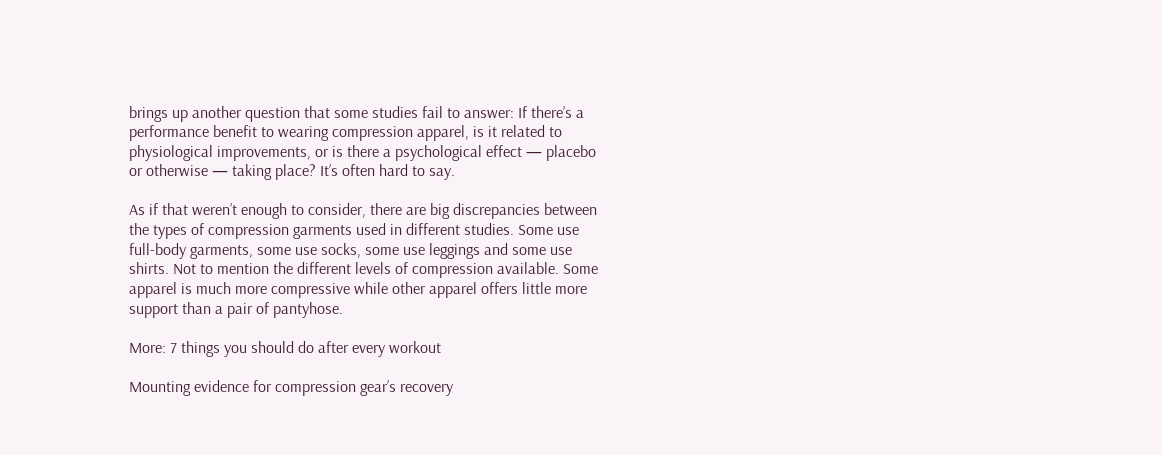brings up another question that some studies fail to answer: If there’s a performance benefit to wearing compression apparel, is it related to physiological improvements, or is there a psychological effect — placebo or otherwise — taking place? It’s often hard to say.

As if that weren’t enough to consider, there are big discrepancies between the types of compression garments used in different studies. Some use full-body garments, some use socks, some use leggings and some use shirts. Not to mention the different levels of compression available. Some apparel is much more compressive while other apparel offers little more support than a pair of pantyhose.

More: 7 things you should do after every workout

Mounting evidence for compression gear’s recovery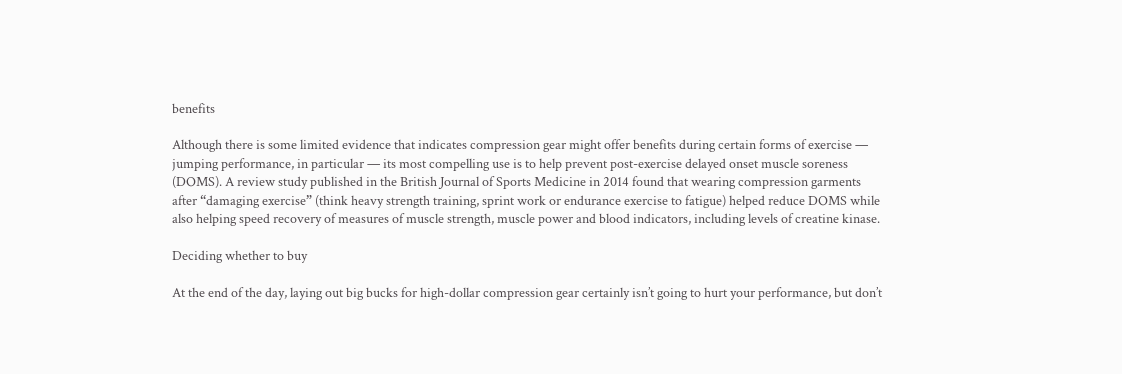benefits

Although there is some limited evidence that indicates compression gear might offer benefits during certain forms of exercise — jumping performance, in particular — its most compelling use is to help prevent post-exercise delayed onset muscle soreness (DOMS). A review study published in the British Journal of Sports Medicine in 2014 found that wearing compression garments after “damaging exercise” (think heavy strength training, sprint work or endurance exercise to fatigue) helped reduce DOMS while also helping speed recovery of measures of muscle strength, muscle power and blood indicators, including levels of creatine kinase.

Deciding whether to buy

At the end of the day, laying out big bucks for high-dollar compression gear certainly isn’t going to hurt your performance, but don’t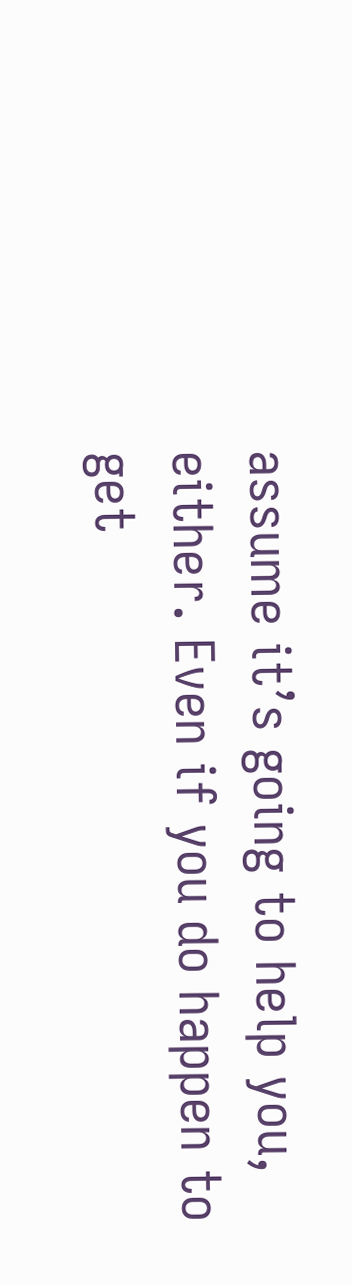assume it’s going to help you, either. Even if you do happen to get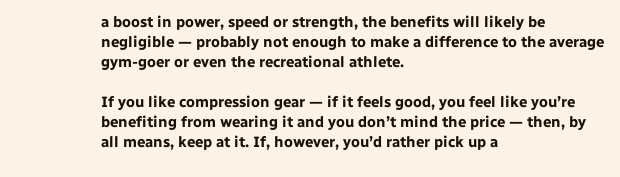a boost in power, speed or strength, the benefits will likely be negligible — probably not enough to make a difference to the average gym-goer or even the recreational athlete.

If you like compression gear — if it feels good, you feel like you’re benefiting from wearing it and you don’t mind the price — then, by all means, keep at it. If, however, you’d rather pick up a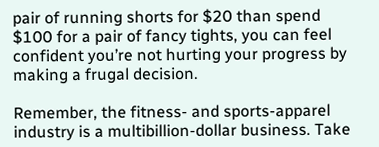pair of running shorts for $20 than spend $100 for a pair of fancy tights, you can feel confident you’re not hurting your progress by making a frugal decision.

Remember, the fitness- and sports-apparel industry is a multibillion-dollar business. Take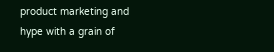product marketing and hype with a grain of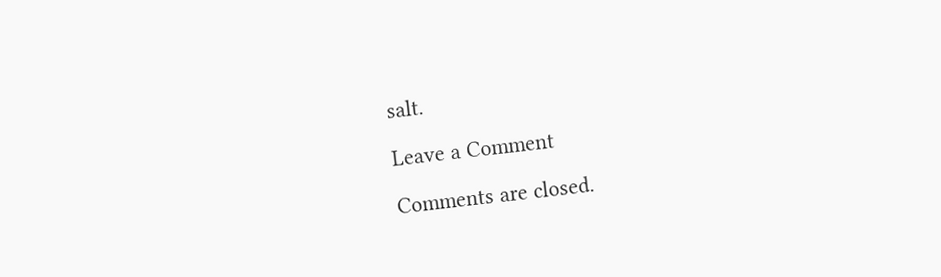salt.

Leave a Comment

Comments are closed.